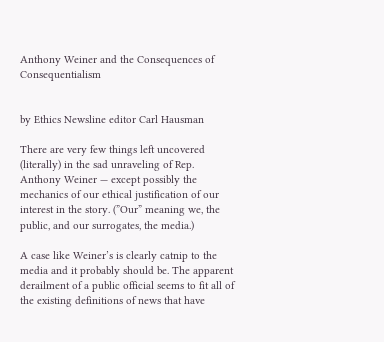Anthony Weiner and the Consequences of Consequentialism


by Ethics Newsline editor Carl Hausman

There are very few things left uncovered (literally) in the sad unraveling of Rep. Anthony Weiner — except possibly the mechanics of our ethical justification of our interest in the story. (”Our” meaning we, the public, and our surrogates, the media.)

A case like Weiner’s is clearly catnip to the media and it probably should be. The apparent derailment of a public official seems to fit all of the existing definitions of news that have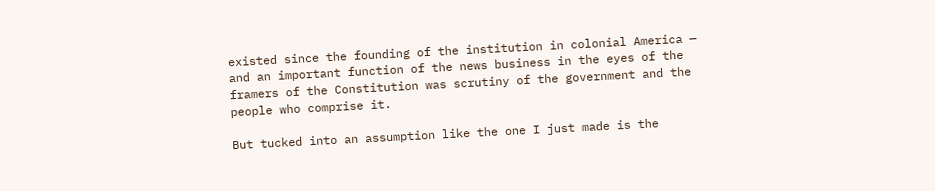existed since the founding of the institution in colonial America — and an important function of the news business in the eyes of the framers of the Constitution was scrutiny of the government and the people who comprise it.

But tucked into an assumption like the one I just made is the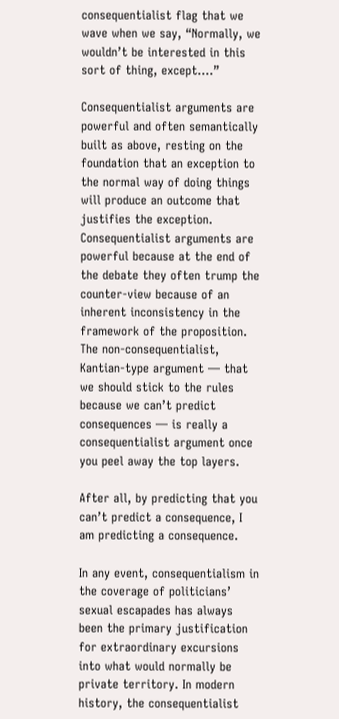consequentialist flag that we wave when we say, “Normally, we wouldn’t be interested in this sort of thing, except….”

Consequentialist arguments are powerful and often semantically built as above, resting on the foundation that an exception to the normal way of doing things will produce an outcome that justifies the exception. Consequentialist arguments are powerful because at the end of the debate they often trump the counter-view because of an inherent inconsistency in the framework of the proposition. The non-consequentialist, Kantian-type argument — that we should stick to the rules because we can’t predict consequences — is really a consequentialist argument once you peel away the top layers.

After all, by predicting that you can’t predict a consequence, I am predicting a consequence.

In any event, consequentialism in the coverage of politicians’ sexual escapades has always been the primary justification for extraordinary excursions into what would normally be private territory. In modern history, the consequentialist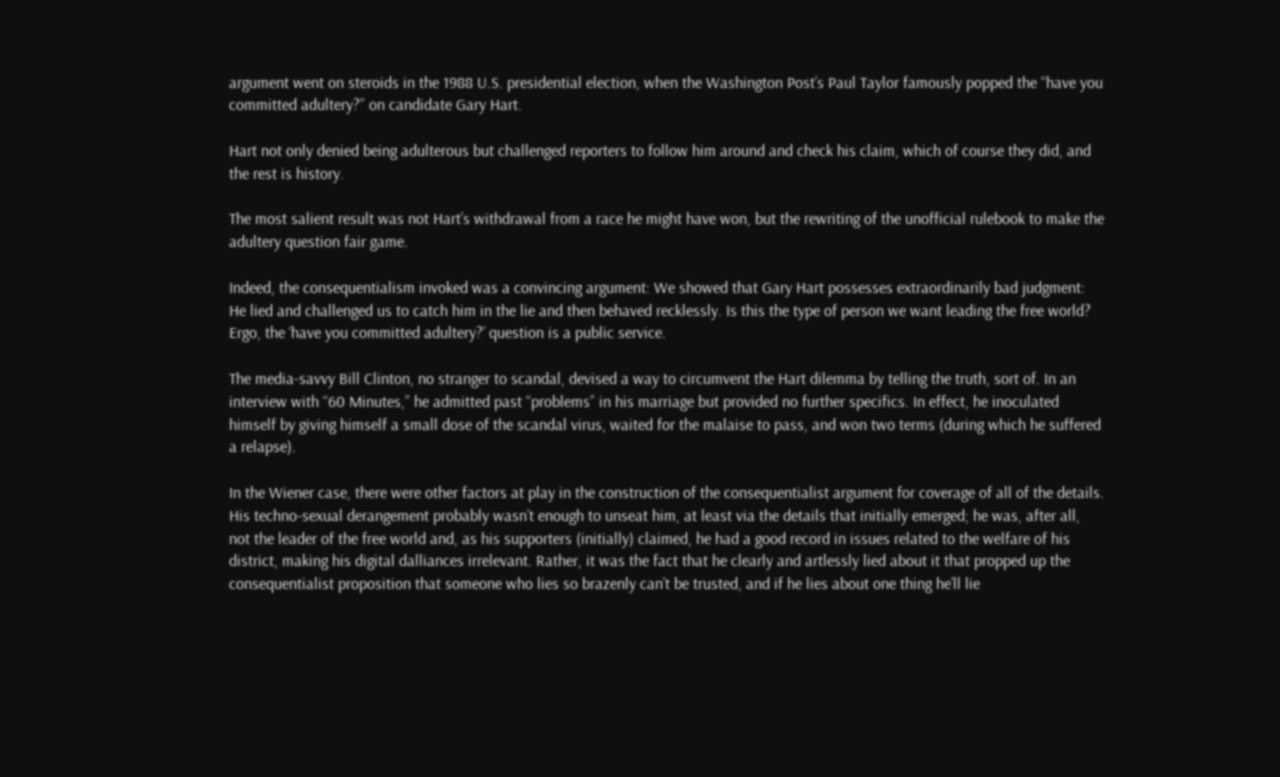argument went on steroids in the 1988 U.S. presidential election, when the Washington Post’s Paul Taylor famously popped the “have you committed adultery?” on candidate Gary Hart.

Hart not only denied being adulterous but challenged reporters to follow him around and check his claim, which of course they did, and the rest is history.

The most salient result was not Hart’s withdrawal from a race he might have won, but the rewriting of the unofficial rulebook to make the adultery question fair game.

Indeed, the consequentialism invoked was a convincing argument: We showed that Gary Hart possesses extraordinarily bad judgment: He lied and challenged us to catch him in the lie and then behaved recklessly. Is this the type of person we want leading the free world? Ergo, the ‘have you committed adultery?’ question is a public service.

The media-savvy Bill Clinton, no stranger to scandal, devised a way to circumvent the Hart dilemma by telling the truth, sort of. In an interview with “60 Minutes,” he admitted past “problems” in his marriage but provided no further specifics. In effect, he inoculated himself by giving himself a small dose of the scandal virus, waited for the malaise to pass, and won two terms (during which he suffered a relapse).

In the Wiener case, there were other factors at play in the construction of the consequentialist argument for coverage of all of the details. His techno-sexual derangement probably wasn’t enough to unseat him, at least via the details that initially emerged; he was, after all, not the leader of the free world and, as his supporters (initially) claimed, he had a good record in issues related to the welfare of his district, making his digital dalliances irrelevant. Rather, it was the fact that he clearly and artlessly lied about it that propped up the consequentialist proposition that someone who lies so brazenly can’t be trusted, and if he lies about one thing he’ll lie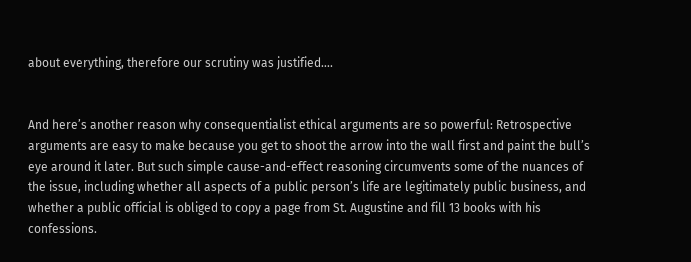about everything, therefore our scrutiny was justified….


And here’s another reason why consequentialist ethical arguments are so powerful: Retrospective arguments are easy to make because you get to shoot the arrow into the wall first and paint the bull’s eye around it later. But such simple cause-and-effect reasoning circumvents some of the nuances of the issue, including whether all aspects of a public person’s life are legitimately public business, and whether a public official is obliged to copy a page from St. Augustine and fill 13 books with his confessions.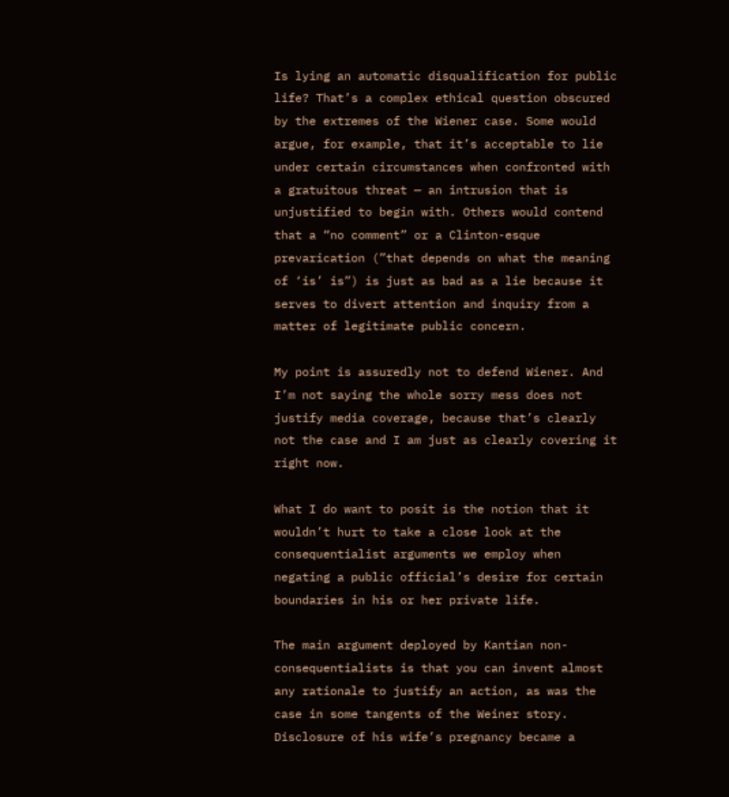Is lying an automatic disqualification for public life? That’s a complex ethical question obscured by the extremes of the Wiener case. Some would argue, for example, that it’s acceptable to lie under certain circumstances when confronted with a gratuitous threat — an intrusion that is unjustified to begin with. Others would contend that a “no comment” or a Clinton-esque prevarication (”that depends on what the meaning of ‘is’ is”) is just as bad as a lie because it serves to divert attention and inquiry from a matter of legitimate public concern.

My point is assuredly not to defend Wiener. And I’m not saying the whole sorry mess does not justify media coverage, because that’s clearly not the case and I am just as clearly covering it right now.

What I do want to posit is the notion that it wouldn’t hurt to take a close look at the consequentialist arguments we employ when negating a public official’s desire for certain boundaries in his or her private life.

The main argument deployed by Kantian non-consequentialists is that you can invent almost any rationale to justify an action, as was the case in some tangents of the Weiner story. Disclosure of his wife’s pregnancy became a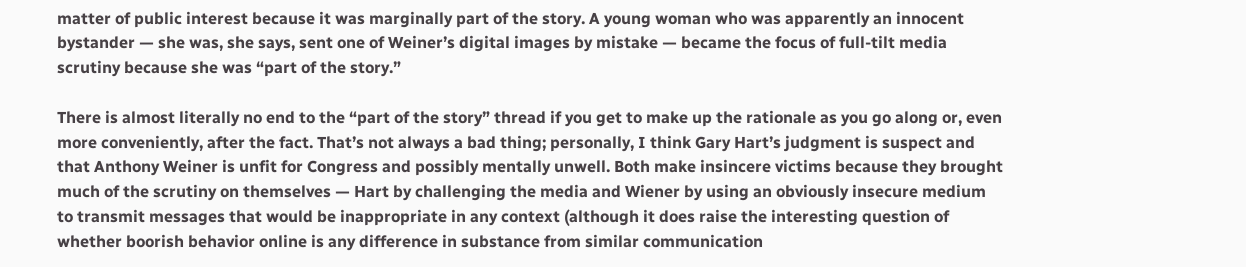matter of public interest because it was marginally part of the story. A young woman who was apparently an innocent bystander — she was, she says, sent one of Weiner’s digital images by mistake — became the focus of full-tilt media scrutiny because she was “part of the story.”

There is almost literally no end to the “part of the story” thread if you get to make up the rationale as you go along or, even more conveniently, after the fact. That’s not always a bad thing; personally, I think Gary Hart’s judgment is suspect and that Anthony Weiner is unfit for Congress and possibly mentally unwell. Both make insincere victims because they brought much of the scrutiny on themselves — Hart by challenging the media and Wiener by using an obviously insecure medium to transmit messages that would be inappropriate in any context (although it does raise the interesting question of whether boorish behavior online is any difference in substance from similar communication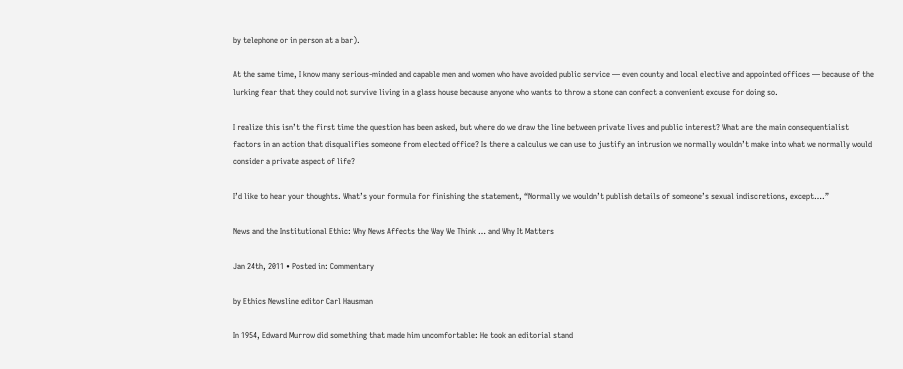by telephone or in person at a bar).

At the same time, I know many serious-minded and capable men and women who have avoided public service — even county and local elective and appointed offices — because of the lurking fear that they could not survive living in a glass house because anyone who wants to throw a stone can confect a convenient excuse for doing so.

I realize this isn’t the first time the question has been asked, but where do we draw the line between private lives and public interest? What are the main consequentialist factors in an action that disqualifies someone from elected office? Is there a calculus we can use to justify an intrusion we normally wouldn’t make into what we normally would consider a private aspect of life?

I’d like to hear your thoughts. What’s your formula for finishing the statement, “Normally we wouldn’t publish details of someone’s sexual indiscretions, except….”

News and the Institutional Ethic: Why News Affects the Way We Think … and Why It Matters

Jan 24th, 2011 • Posted in: Commentary

by Ethics Newsline editor Carl Hausman

In 1954, Edward Murrow did something that made him uncomfortable: He took an editorial stand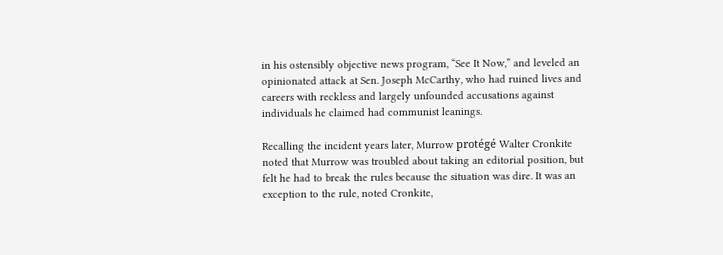in his ostensibly objective news program, “See It Now,” and leveled an opinionated attack at Sen. Joseph McCarthy, who had ruined lives and careers with reckless and largely unfounded accusations against individuals he claimed had communist leanings.

Recalling the incident years later, Murrow protégé Walter Cronkite noted that Murrow was troubled about taking an editorial position, but felt he had to break the rules because the situation was dire. It was an exception to the rule, noted Cronkite,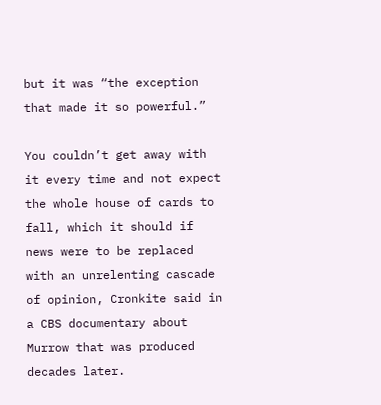but it was “the exception that made it so powerful.”

You couldn’t get away with it every time and not expect the whole house of cards to fall, which it should if news were to be replaced with an unrelenting cascade of opinion, Cronkite said in a CBS documentary about Murrow that was produced decades later.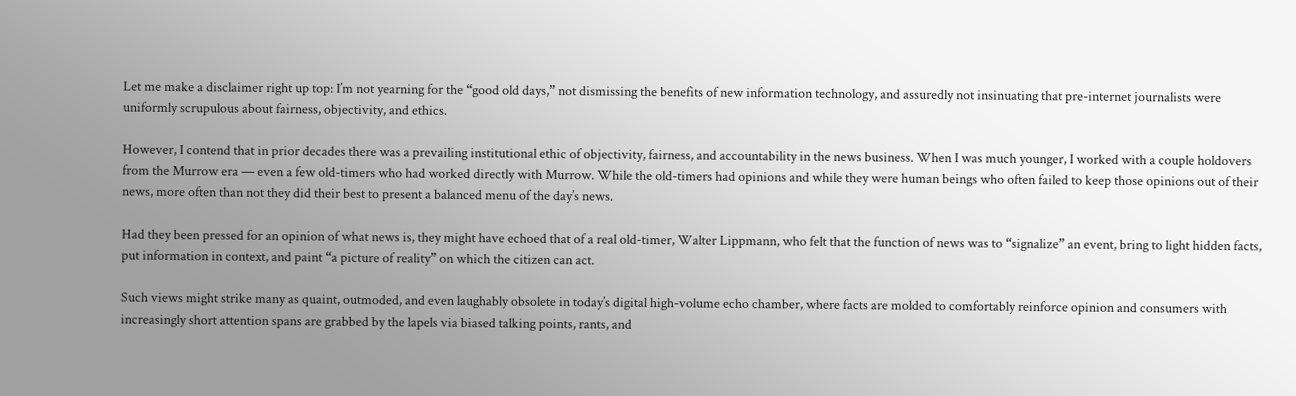Let me make a disclaimer right up top: I’m not yearning for the “good old days,” not dismissing the benefits of new information technology, and assuredly not insinuating that pre-internet journalists were uniformly scrupulous about fairness, objectivity, and ethics.

However, I contend that in prior decades there was a prevailing institutional ethic of objectivity, fairness, and accountability in the news business. When I was much younger, I worked with a couple holdovers from the Murrow era — even a few old-timers who had worked directly with Murrow. While the old-timers had opinions and while they were human beings who often failed to keep those opinions out of their news, more often than not they did their best to present a balanced menu of the day’s news.

Had they been pressed for an opinion of what news is, they might have echoed that of a real old-timer, Walter Lippmann, who felt that the function of news was to “signalize” an event, bring to light hidden facts, put information in context, and paint “a picture of reality” on which the citizen can act.

Such views might strike many as quaint, outmoded, and even laughably obsolete in today’s digital high-volume echo chamber, where facts are molded to comfortably reinforce opinion and consumers with increasingly short attention spans are grabbed by the lapels via biased talking points, rants, and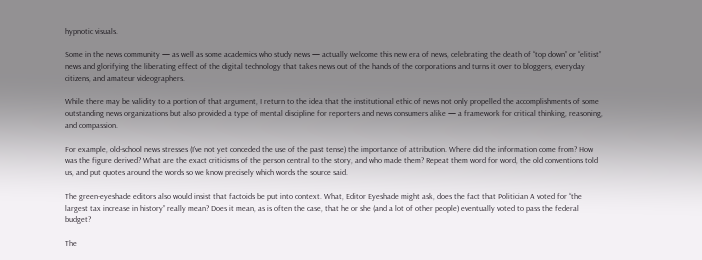hypnotic visuals.

Some in the news community — as well as some academics who study news — actually welcome this new era of news, celebrating the death of “top down” or “elitist” news and glorifying the liberating effect of the digital technology that takes news out of the hands of the corporations and turns it over to bloggers, everyday citizens, and amateur videographers.

While there may be validity to a portion of that argument, I return to the idea that the institutional ethic of news not only propelled the accomplishments of some outstanding news organizations but also provided a type of mental discipline for reporters and news consumers alike — a framework for critical thinking, reasoning, and compassion.

For example, old-school news stresses (I’ve not yet conceded the use of the past tense) the importance of attribution. Where did the information come from? How was the figure derived? What are the exact criticisms of the person central to the story, and who made them? Repeat them word for word, the old conventions told us, and put quotes around the words so we know precisely which words the source said.

The green-eyeshade editors also would insist that factoids be put into context. What, Editor Eyeshade might ask, does the fact that Politician A voted for “the largest tax increase in history” really mean? Does it mean, as is often the case, that he or she (and a lot of other people) eventually voted to pass the federal budget?

The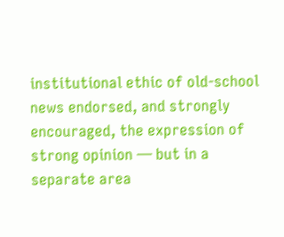institutional ethic of old-school news endorsed, and strongly encouraged, the expression of strong opinion — but in a separate area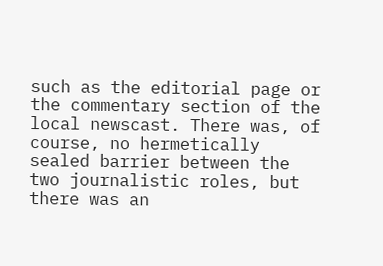such as the editorial page or the commentary section of the local newscast. There was, of course, no hermetically sealed barrier between the two journalistic roles, but there was an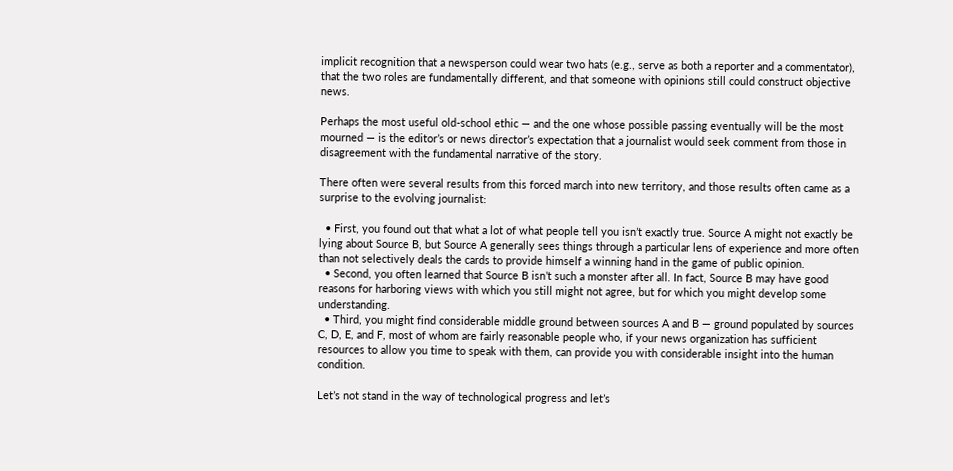implicit recognition that a newsperson could wear two hats (e.g., serve as both a reporter and a commentator), that the two roles are fundamentally different, and that someone with opinions still could construct objective news.

Perhaps the most useful old-school ethic — and the one whose possible passing eventually will be the most mourned — is the editor’s or news director’s expectation that a journalist would seek comment from those in disagreement with the fundamental narrative of the story.

There often were several results from this forced march into new territory, and those results often came as a surprise to the evolving journalist:

  • First, you found out that what a lot of what people tell you isn’t exactly true. Source A might not exactly be lying about Source B, but Source A generally sees things through a particular lens of experience and more often than not selectively deals the cards to provide himself a winning hand in the game of public opinion.
  • Second, you often learned that Source B isn’t such a monster after all. In fact, Source B may have good reasons for harboring views with which you still might not agree, but for which you might develop some understanding.
  • Third, you might find considerable middle ground between sources A and B — ground populated by sources C, D, E, and F, most of whom are fairly reasonable people who, if your news organization has sufficient resources to allow you time to speak with them, can provide you with considerable insight into the human condition.

Let’s not stand in the way of technological progress and let’s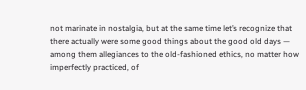not marinate in nostalgia, but at the same time let’s recognize that there actually were some good things about the good old days — among them allegiances to the old-fashioned ethics, no matter how imperfectly practiced, of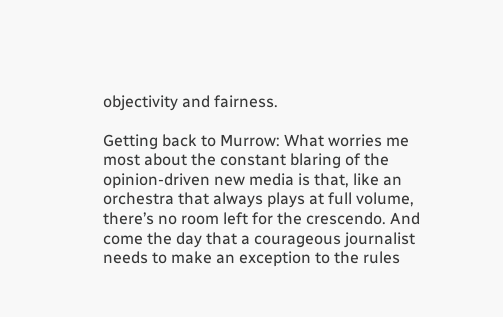objectivity and fairness.

Getting back to Murrow: What worries me most about the constant blaring of the opinion-driven new media is that, like an orchestra that always plays at full volume, there’s no room left for the crescendo. And come the day that a courageous journalist needs to make an exception to the rules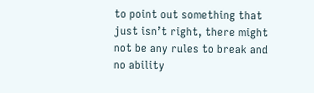to point out something that just isn’t right, there might not be any rules to break and no ability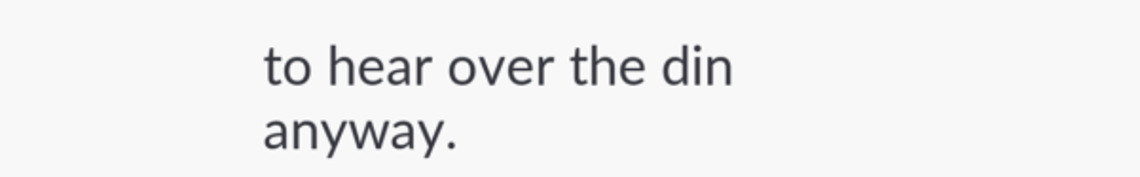to hear over the din anyway.